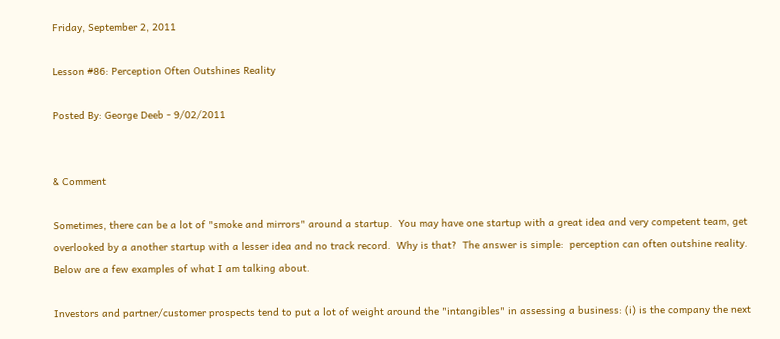Friday, September 2, 2011

Lesson #86: Perception Often Outshines Reality

Posted By: George Deeb - 9/02/2011


& Comment

Sometimes, there can be a lot of "smoke and mirrors" around a startup.  You may have one startup with a great idea and very competent team, get overlooked by a another startup with a lesser idea and no track record.  Why is that?  The answer is simple:  perception can often outshine reality.  Below are a few examples of what I am talking about.

Investors and partner/customer prospects tend to put a lot of weight around the "intangibles" in assessing a business: (i) is the company the next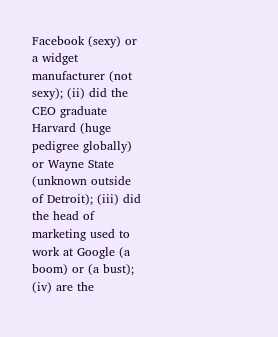Facebook (sexy) or a widget manufacturer (not sexy); (ii) did the CEO graduate Harvard (huge pedigree globally) or Wayne State (unknown outside of Detroit); (iii) did the head of marketing used to work at Google (a boom) or (a bust); (iv) are the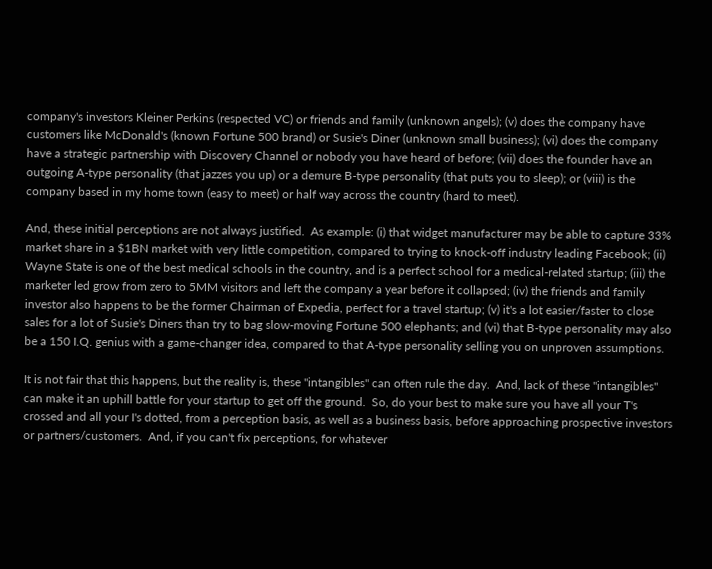company's investors Kleiner Perkins (respected VC) or friends and family (unknown angels); (v) does the company have customers like McDonald's (known Fortune 500 brand) or Susie's Diner (unknown small business); (vi) does the company have a strategic partnership with Discovery Channel or nobody you have heard of before; (vii) does the founder have an outgoing A-type personality (that jazzes you up) or a demure B-type personality (that puts you to sleep); or (viii) is the company based in my home town (easy to meet) or half way across the country (hard to meet).

And, these initial perceptions are not always justified.  As example: (i) that widget manufacturer may be able to capture 33% market share in a $1BN market with very little competition, compared to trying to knock-off industry leading Facebook; (ii) Wayne State is one of the best medical schools in the country, and is a perfect school for a medical-related startup; (iii) the marketer led grow from zero to 5MM visitors and left the company a year before it collapsed; (iv) the friends and family investor also happens to be the former Chairman of Expedia, perfect for a travel startup; (v) it's a lot easier/faster to close sales for a lot of Susie's Diners than try to bag slow-moving Fortune 500 elephants; and (vi) that B-type personality may also be a 150 I.Q. genius with a game-changer idea, compared to that A-type personality selling you on unproven assumptions.

It is not fair that this happens, but the reality is, these "intangibles" can often rule the day.  And, lack of these "intangibles" can make it an uphill battle for your startup to get off the ground.  So, do your best to make sure you have all your T's crossed and all your I's dotted, from a perception basis, as well as a business basis, before approaching prospective investors or partners/customers.  And, if you can't fix perceptions, for whatever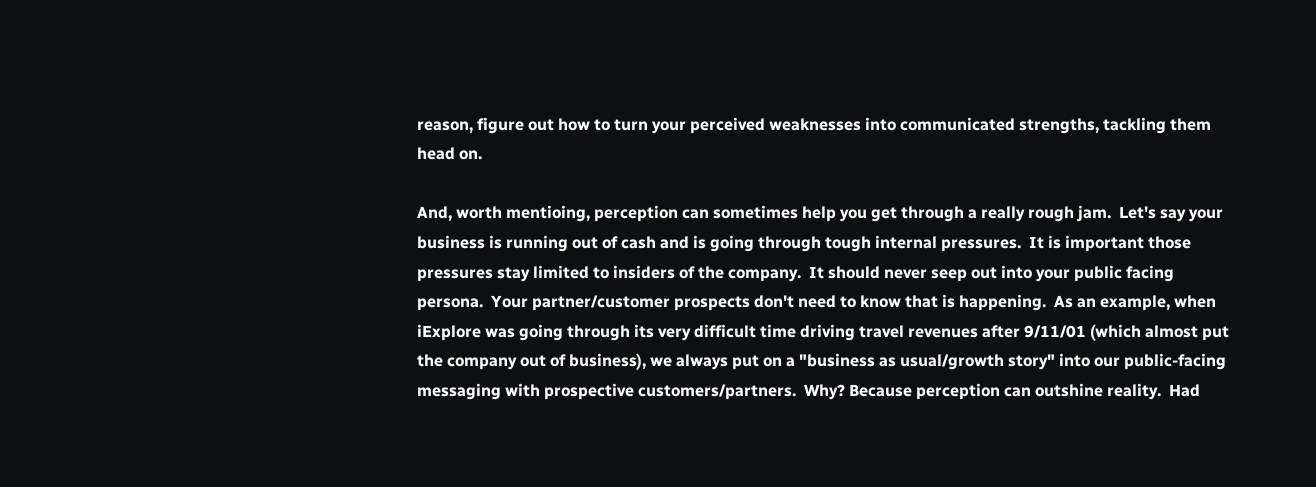reason, figure out how to turn your perceived weaknesses into communicated strengths, tackling them head on.

And, worth mentioing, perception can sometimes help you get through a really rough jam.  Let's say your business is running out of cash and is going through tough internal pressures.  It is important those pressures stay limited to insiders of the company.  It should never seep out into your public facing persona.  Your partner/customer prospects don't need to know that is happening.  As an example, when iExplore was going through its very difficult time driving travel revenues after 9/11/01 (which almost put the company out of business), we always put on a "business as usual/growth story" into our public-facing messaging with prospective customers/partners.  Why? Because perception can outshine reality.  Had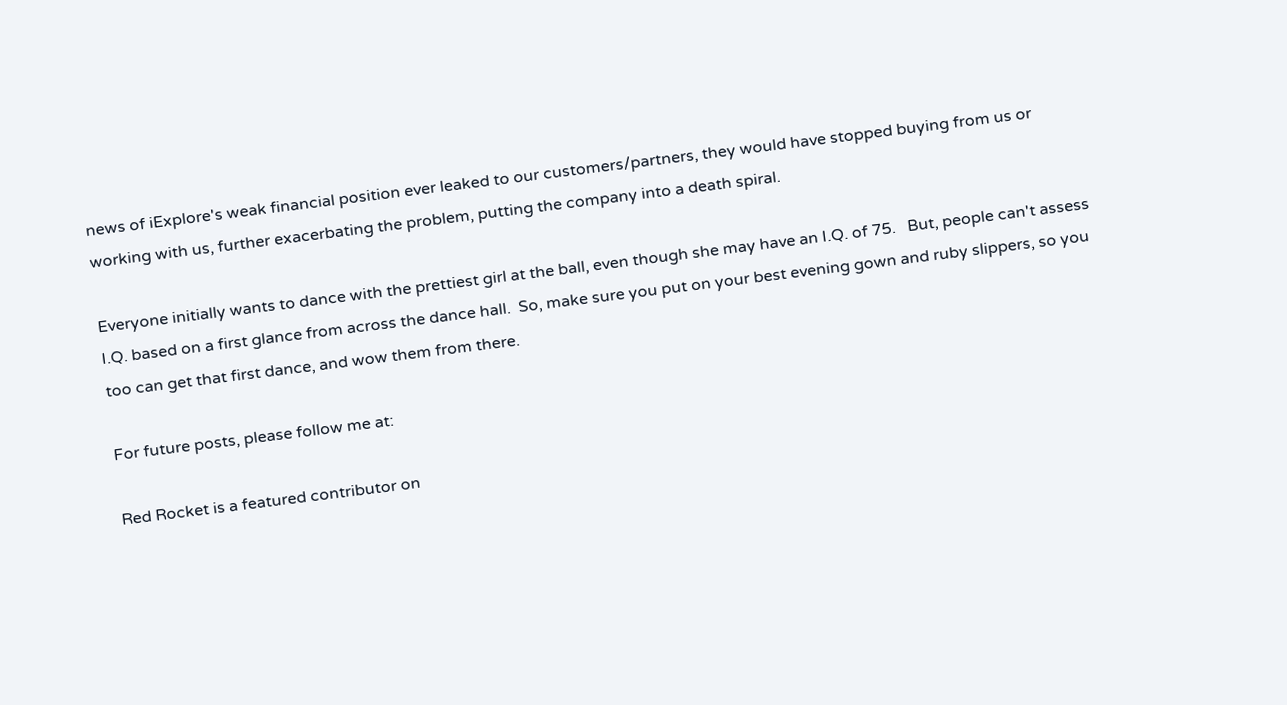news of iExplore's weak financial position ever leaked to our customers/partners, they would have stopped buying from us or working with us, further exacerbating the problem, putting the company into a death spiral.

Everyone initially wants to dance with the prettiest girl at the ball, even though she may have an I.Q. of 75.   But, people can't assess I.Q. based on a first glance from across the dance hall.  So, make sure you put on your best evening gown and ruby slippers, so you too can get that first dance, and wow them from there.

For future posts, please follow me at:

Red Rocket is a featured contributor on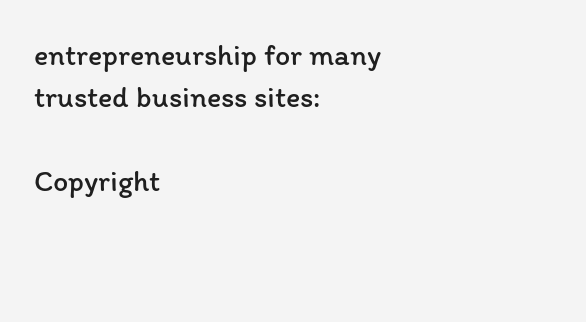entrepreneurship for many trusted business sites:

Copyright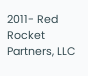2011- Red Rocket Partners, LLC